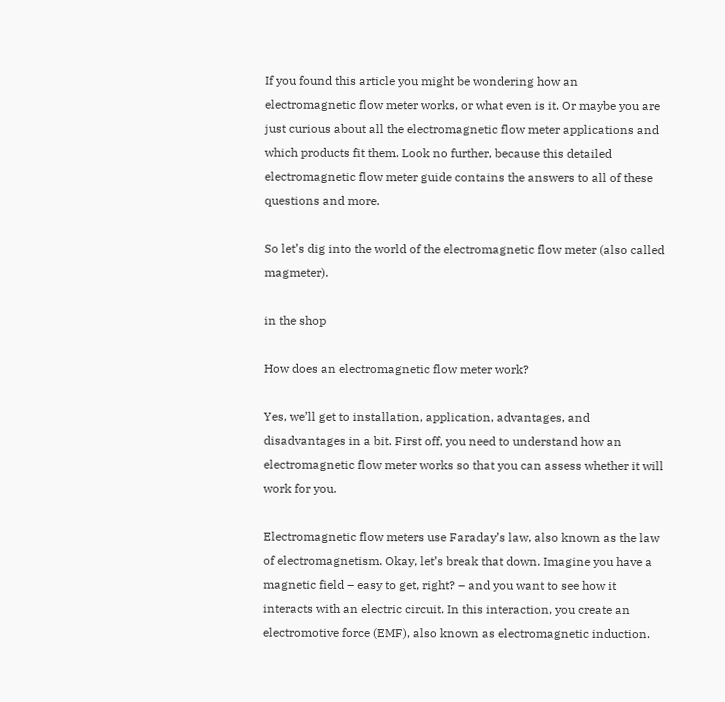If you found this article you might be wondering how an electromagnetic flow meter works, or what even is it. Or maybe you are just curious about all the electromagnetic flow meter applications and which products fit them. Look no further, because this detailed electromagnetic flow meter guide contains the answers to all of these questions and more.

So let’s dig into the world of the electromagnetic flow meter (also called magmeter).

in the shop

How does an electromagnetic flow meter work?

Yes, we’ll get to installation, application, advantages, and disadvantages in a bit. First off, you need to understand how an electromagnetic flow meter works so that you can assess whether it will work for you.

Electromagnetic flow meters use Faraday’s law, also known as the law of electromagnetism. Okay, let’s break that down. Imagine you have a magnetic field – easy to get, right? – and you want to see how it interacts with an electric circuit. In this interaction, you create an electromotive force (EMF), also known as electromagnetic induction.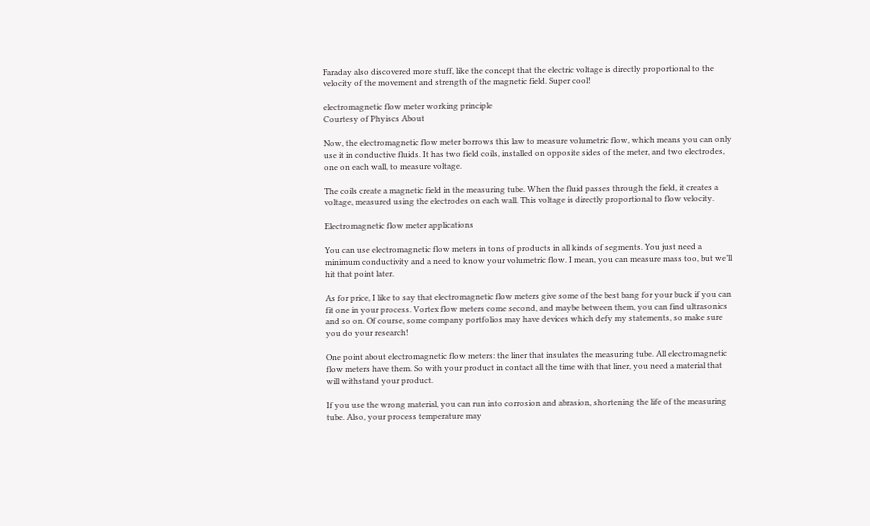Faraday also discovered more stuff, like the concept that the electric voltage is directly proportional to the velocity of the movement and strength of the magnetic field. Super cool!

electromagnetic flow meter working principle
Courtesy of Phyiscs About

Now, the electromagnetic flow meter borrows this law to measure volumetric flow, which means you can only use it in conductive fluids. It has two field coils, installed on opposite sides of the meter, and two electrodes, one on each wall, to measure voltage.

The coils create a magnetic field in the measuring tube. When the fluid passes through the field, it creates a voltage, measured using the electrodes on each wall. This voltage is directly proportional to flow velocity.

Electromagnetic flow meter applications

You can use electromagnetic flow meters in tons of products in all kinds of segments. You just need a minimum conductivity and a need to know your volumetric flow. I mean, you can measure mass too, but we’ll hit that point later.

As for price, I like to say that electromagnetic flow meters give some of the best bang for your buck if you can fit one in your process. Vortex flow meters come second, and maybe between them, you can find ultrasonics and so on. Of course, some company portfolios may have devices which defy my statements, so make sure you do your research!

One point about electromagnetic flow meters: the liner that insulates the measuring tube. All electromagnetic flow meters have them. So with your product in contact all the time with that liner, you need a material that will withstand your product.

If you use the wrong material, you can run into corrosion and abrasion, shortening the life of the measuring tube. Also, your process temperature may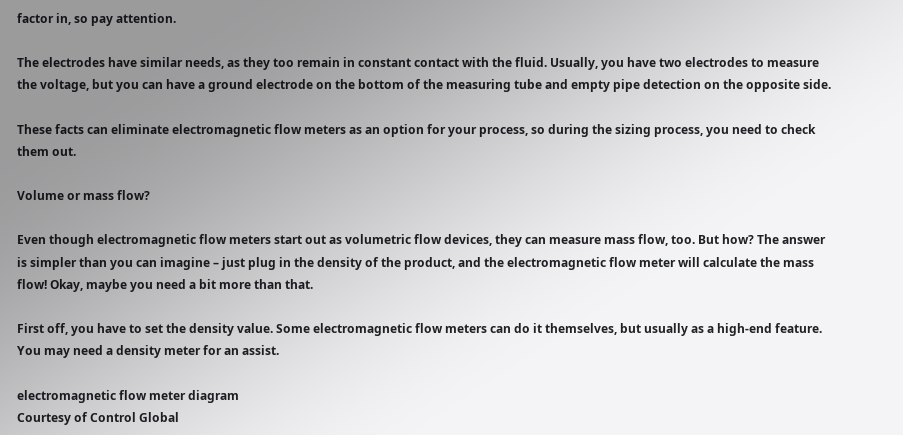factor in, so pay attention.

The electrodes have similar needs, as they too remain in constant contact with the fluid. Usually, you have two electrodes to measure the voltage, but you can have a ground electrode on the bottom of the measuring tube and empty pipe detection on the opposite side.

These facts can eliminate electromagnetic flow meters as an option for your process, so during the sizing process, you need to check them out.

Volume or mass flow?

Even though electromagnetic flow meters start out as volumetric flow devices, they can measure mass flow, too. But how? The answer is simpler than you can imagine – just plug in the density of the product, and the electromagnetic flow meter will calculate the mass flow! Okay, maybe you need a bit more than that.

First off, you have to set the density value. Some electromagnetic flow meters can do it themselves, but usually as a high-end feature. You may need a density meter for an assist.

electromagnetic flow meter diagram
Courtesy of Control Global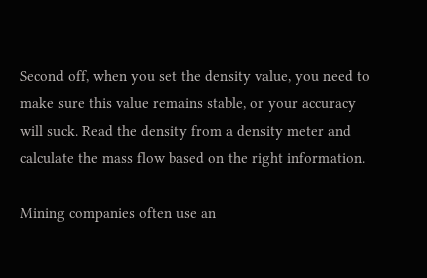Second off, when you set the density value, you need to make sure this value remains stable, or your accuracy will suck. Read the density from a density meter and calculate the mass flow based on the right information.

Mining companies often use an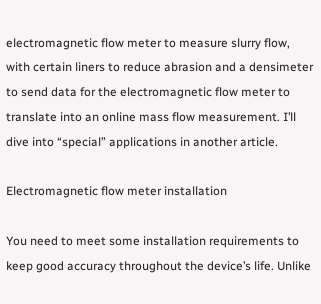electromagnetic flow meter to measure slurry flow, with certain liners to reduce abrasion and a densimeter to send data for the electromagnetic flow meter to translate into an online mass flow measurement. I’ll dive into “special” applications in another article.

Electromagnetic flow meter installation

You need to meet some installation requirements to keep good accuracy throughout the device’s life. Unlike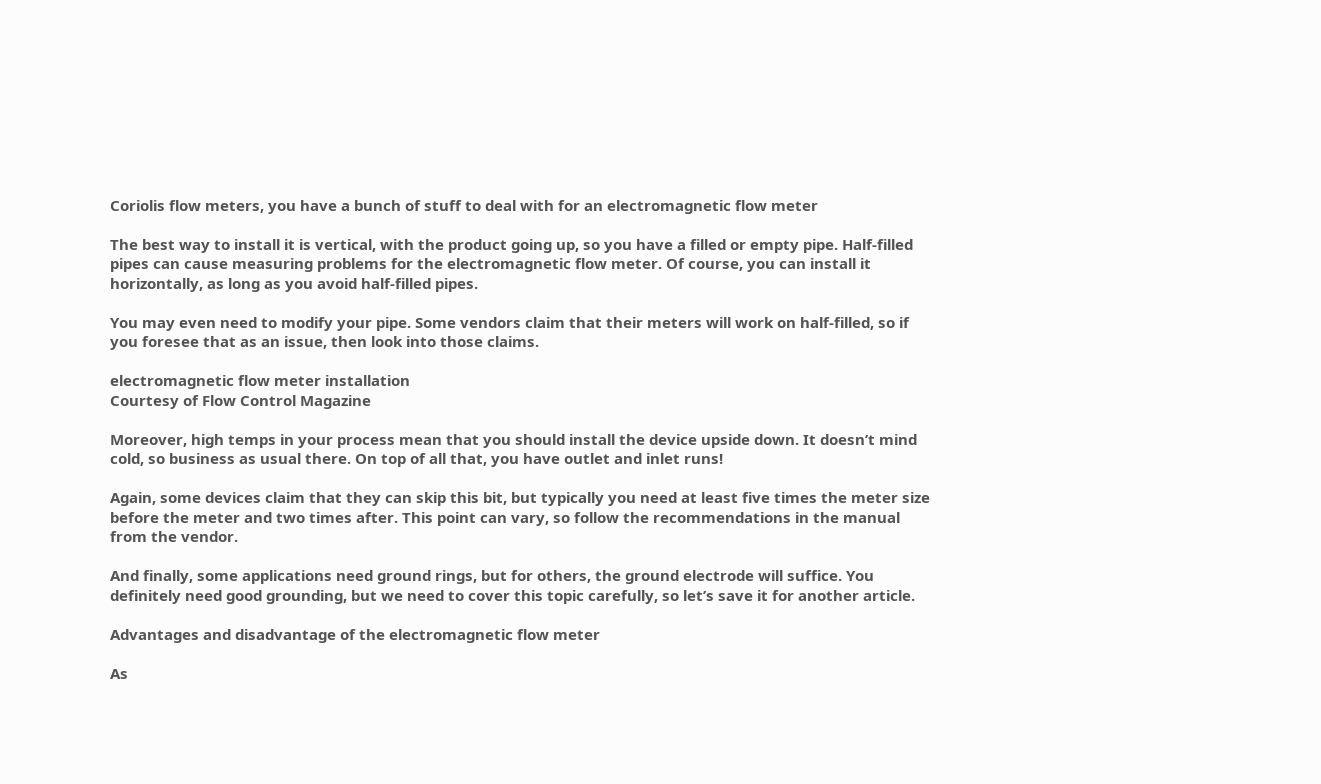Coriolis flow meters, you have a bunch of stuff to deal with for an electromagnetic flow meter

The best way to install it is vertical, with the product going up, so you have a filled or empty pipe. Half-filled pipes can cause measuring problems for the electromagnetic flow meter. Of course, you can install it horizontally, as long as you avoid half-filled pipes.

You may even need to modify your pipe. Some vendors claim that their meters will work on half-filled, so if you foresee that as an issue, then look into those claims.

electromagnetic flow meter installation
Courtesy of Flow Control Magazine

Moreover, high temps in your process mean that you should install the device upside down. It doesn’t mind cold, so business as usual there. On top of all that, you have outlet and inlet runs!

Again, some devices claim that they can skip this bit, but typically you need at least five times the meter size before the meter and two times after. This point can vary, so follow the recommendations in the manual from the vendor.

And finally, some applications need ground rings, but for others, the ground electrode will suffice. You definitely need good grounding, but we need to cover this topic carefully, so let’s save it for another article.

Advantages and disadvantage of the electromagnetic flow meter

As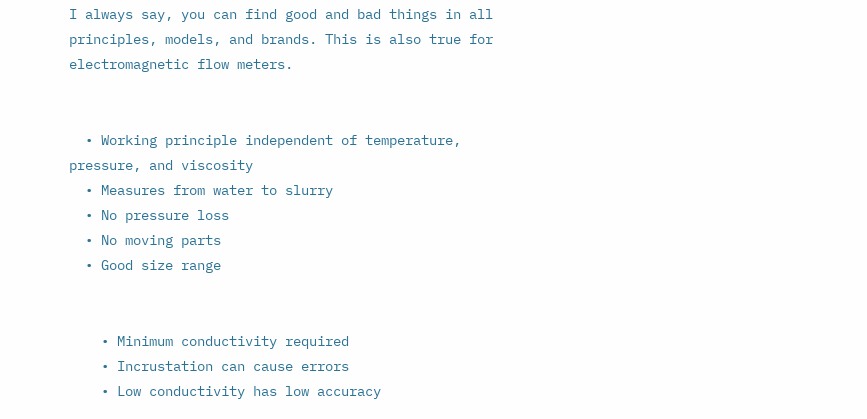I always say, you can find good and bad things in all principles, models, and brands. This is also true for electromagnetic flow meters.


  • Working principle independent of temperature, pressure, and viscosity
  • Measures from water to slurry
  • No pressure loss
  • No moving parts
  • Good size range


    • Minimum conductivity required
    • Incrustation can cause errors
    • Low conductivity has low accuracy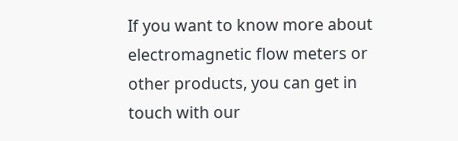If you want to know more about electromagnetic flow meters or other products, you can get in touch with our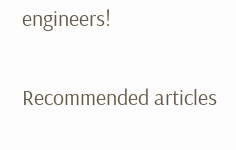engineers!

Recommended articles